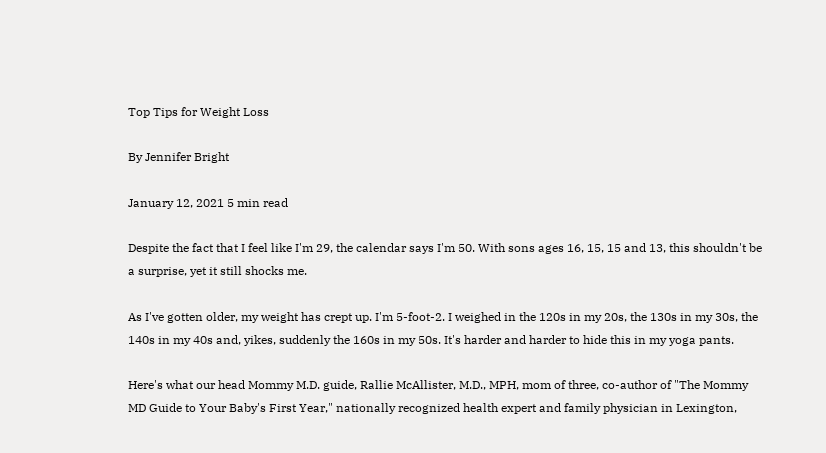Top Tips for Weight Loss

By Jennifer Bright

January 12, 2021 5 min read

Despite the fact that I feel like I'm 29, the calendar says I'm 50. With sons ages 16, 15, 15 and 13, this shouldn't be a surprise, yet it still shocks me.

As I've gotten older, my weight has crept up. I'm 5-foot-2. I weighed in the 120s in my 20s, the 130s in my 30s, the 140s in my 40s and, yikes, suddenly the 160s in my 50s. It's harder and harder to hide this in my yoga pants.

Here's what our head Mommy M.D. guide, Rallie McAllister, M.D., MPH, mom of three, co-author of "The Mommy MD Guide to Your Baby's First Year," nationally recognized health expert and family physician in Lexington,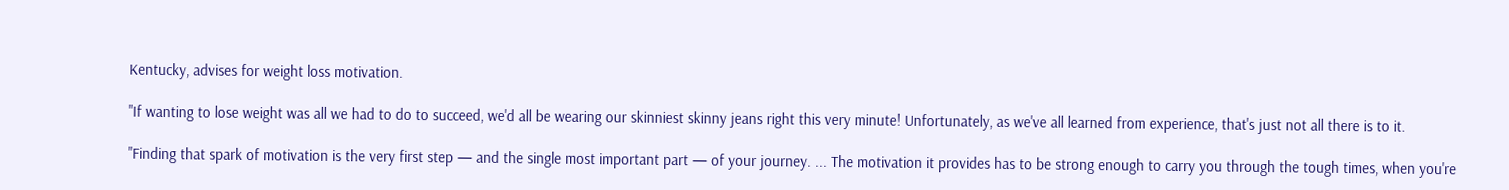Kentucky, advises for weight loss motivation.

"If wanting to lose weight was all we had to do to succeed, we'd all be wearing our skinniest skinny jeans right this very minute! Unfortunately, as we've all learned from experience, that's just not all there is to it.

"Finding that spark of motivation is the very first step — and the single most important part — of your journey. ... The motivation it provides has to be strong enough to carry you through the tough times, when you're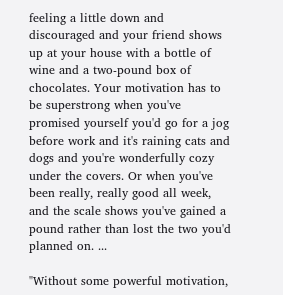feeling a little down and discouraged and your friend shows up at your house with a bottle of wine and a two-pound box of chocolates. Your motivation has to be superstrong when you've promised yourself you'd go for a jog before work and it's raining cats and dogs and you're wonderfully cozy under the covers. Or when you've been really, really good all week, and the scale shows you've gained a pound rather than lost the two you'd planned on. ...

"Without some powerful motivation,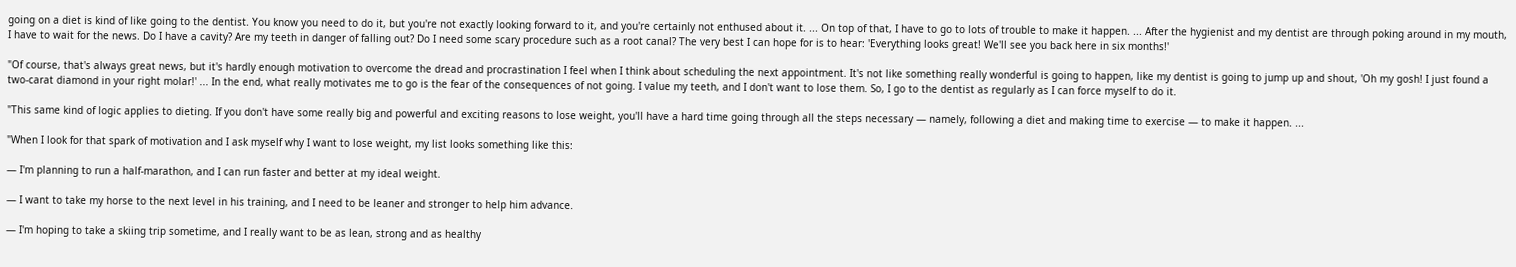going on a diet is kind of like going to the dentist. You know you need to do it, but you're not exactly looking forward to it, and you're certainly not enthused about it. ... On top of that, I have to go to lots of trouble to make it happen. ... After the hygienist and my dentist are through poking around in my mouth, I have to wait for the news. Do I have a cavity? Are my teeth in danger of falling out? Do I need some scary procedure such as a root canal? The very best I can hope for is to hear: 'Everything looks great! We'll see you back here in six months!'

"Of course, that's always great news, but it's hardly enough motivation to overcome the dread and procrastination I feel when I think about scheduling the next appointment. It's not like something really wonderful is going to happen, like my dentist is going to jump up and shout, 'Oh my gosh! I just found a two-carat diamond in your right molar!' ... In the end, what really motivates me to go is the fear of the consequences of not going. I value my teeth, and I don't want to lose them. So, I go to the dentist as regularly as I can force myself to do it.

"This same kind of logic applies to dieting. If you don't have some really big and powerful and exciting reasons to lose weight, you'll have a hard time going through all the steps necessary — namely, following a diet and making time to exercise — to make it happen. ...

"When I look for that spark of motivation and I ask myself why I want to lose weight, my list looks something like this:

— I'm planning to run a half-marathon, and I can run faster and better at my ideal weight.

— I want to take my horse to the next level in his training, and I need to be leaner and stronger to help him advance.

— I'm hoping to take a skiing trip sometime, and I really want to be as lean, strong and as healthy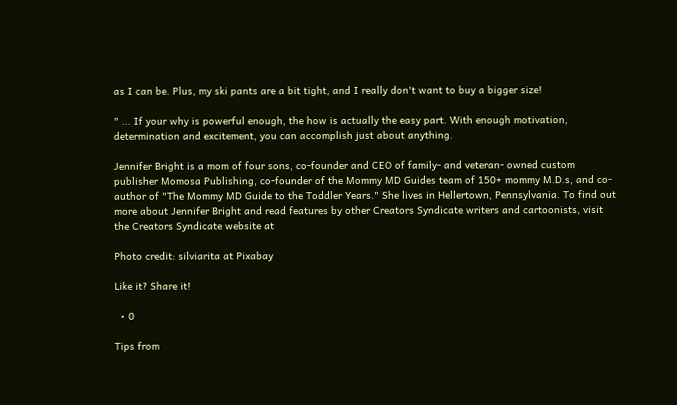as I can be. Plus, my ski pants are a bit tight, and I really don't want to buy a bigger size!

" ... If your why is powerful enough, the how is actually the easy part. With enough motivation, determination and excitement, you can accomplish just about anything.

Jennifer Bright is a mom of four sons, co-founder and CEO of family- and veteran- owned custom publisher Momosa Publishing, co-founder of the Mommy MD Guides team of 150+ mommy M.D.s, and co-author of "The Mommy MD Guide to the Toddler Years." She lives in Hellertown, Pennsylvania. To find out more about Jennifer Bright and read features by other Creators Syndicate writers and cartoonists, visit the Creators Syndicate website at

Photo credit: silviarita at Pixabay

Like it? Share it!

  • 0

Tips from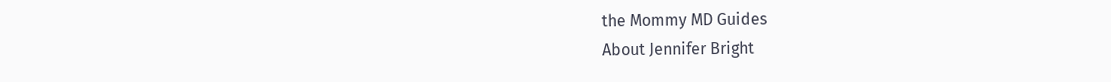the Mommy MD Guides
About Jennifer Bright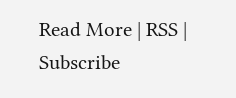Read More | RSS | Subscribe